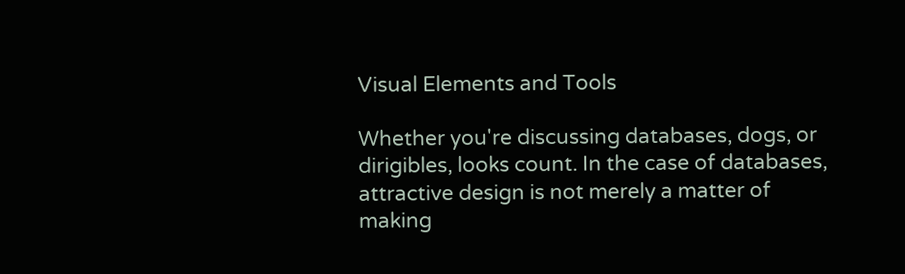Visual Elements and Tools

Whether you're discussing databases, dogs, or dirigibles, looks count. In the case of databases, attractive design is not merely a matter of making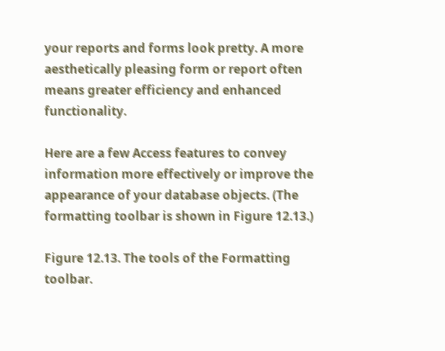your reports and forms look pretty. A more aesthetically pleasing form or report often means greater efficiency and enhanced functionality.

Here are a few Access features to convey information more effectively or improve the appearance of your database objects. (The formatting toolbar is shown in Figure 12.13.)

Figure 12.13. The tools of the Formatting toolbar.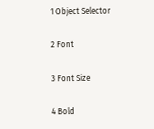1 Object Selector

2 Font

3 Font Size

4 Bold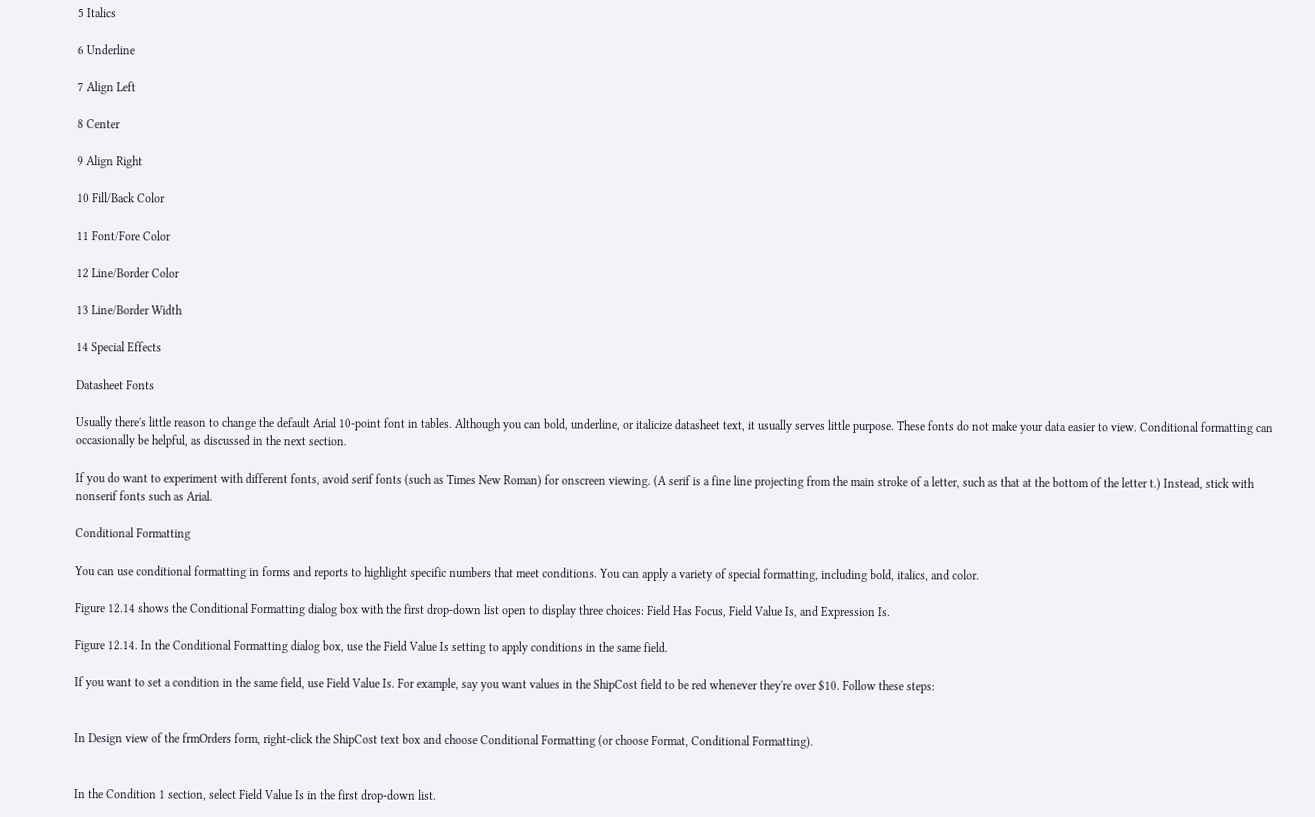5 Italics

6 Underline

7 Align Left

8 Center

9 Align Right

10 Fill/Back Color

11 Font/Fore Color

12 Line/Border Color

13 Line/Border Width

14 Special Effects

Datasheet Fonts

Usually there's little reason to change the default Arial 10-point font in tables. Although you can bold, underline, or italicize datasheet text, it usually serves little purpose. These fonts do not make your data easier to view. Conditional formatting can occasionally be helpful, as discussed in the next section.

If you do want to experiment with different fonts, avoid serif fonts (such as Times New Roman) for onscreen viewing. (A serif is a fine line projecting from the main stroke of a letter, such as that at the bottom of the letter t.) Instead, stick with nonserif fonts such as Arial.

Conditional Formatting

You can use conditional formatting in forms and reports to highlight specific numbers that meet conditions. You can apply a variety of special formatting, including bold, italics, and color.

Figure 12.14 shows the Conditional Formatting dialog box with the first drop-down list open to display three choices: Field Has Focus, Field Value Is, and Expression Is.

Figure 12.14. In the Conditional Formatting dialog box, use the Field Value Is setting to apply conditions in the same field.

If you want to set a condition in the same field, use Field Value Is. For example, say you want values in the ShipCost field to be red whenever they're over $10. Follow these steps:


In Design view of the frmOrders form, right-click the ShipCost text box and choose Conditional Formatting (or choose Format, Conditional Formatting).


In the Condition 1 section, select Field Value Is in the first drop-down list.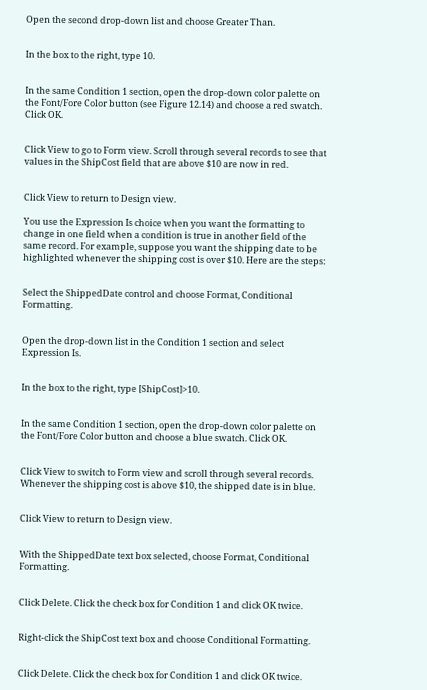Open the second drop-down list and choose Greater Than.


In the box to the right, type 10.


In the same Condition 1 section, open the drop-down color palette on the Font/Fore Color button (see Figure 12.14) and choose a red swatch. Click OK.


Click View to go to Form view. Scroll through several records to see that values in the ShipCost field that are above $10 are now in red.


Click View to return to Design view.

You use the Expression Is choice when you want the formatting to change in one field when a condition is true in another field of the same record. For example, suppose you want the shipping date to be highlighted whenever the shipping cost is over $10. Here are the steps:


Select the ShippedDate control and choose Format, Conditional Formatting.


Open the drop-down list in the Condition 1 section and select Expression Is.


In the box to the right, type [ShipCost]>10.


In the same Condition 1 section, open the drop-down color palette on the Font/Fore Color button and choose a blue swatch. Click OK.


Click View to switch to Form view and scroll through several records. Whenever the shipping cost is above $10, the shipped date is in blue.


Click View to return to Design view.


With the ShippedDate text box selected, choose Format, Conditional Formatting.


Click Delete. Click the check box for Condition 1 and click OK twice.


Right-click the ShipCost text box and choose Conditional Formatting.


Click Delete. Click the check box for Condition 1 and click OK twice.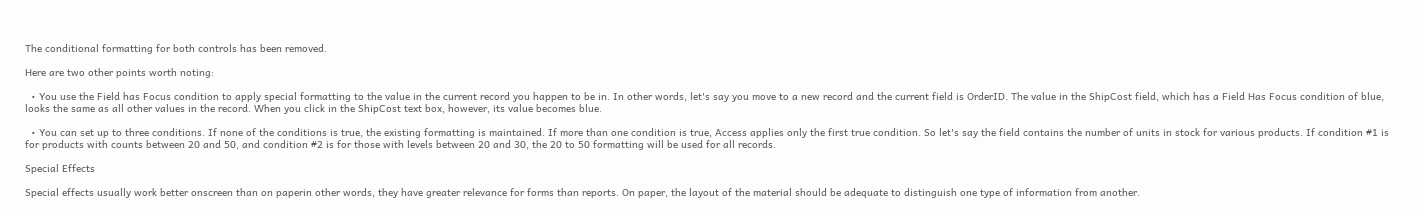The conditional formatting for both controls has been removed.

Here are two other points worth noting:

  • You use the Field has Focus condition to apply special formatting to the value in the current record you happen to be in. In other words, let's say you move to a new record and the current field is OrderID. The value in the ShipCost field, which has a Field Has Focus condition of blue, looks the same as all other values in the record. When you click in the ShipCost text box, however, its value becomes blue.

  • You can set up to three conditions. If none of the conditions is true, the existing formatting is maintained. If more than one condition is true, Access applies only the first true condition. So let's say the field contains the number of units in stock for various products. If condition #1 is for products with counts between 20 and 50, and condition #2 is for those with levels between 20 and 30, the 20 to 50 formatting will be used for all records.

Special Effects

Special effects usually work better onscreen than on paperin other words, they have greater relevance for forms than reports. On paper, the layout of the material should be adequate to distinguish one type of information from another.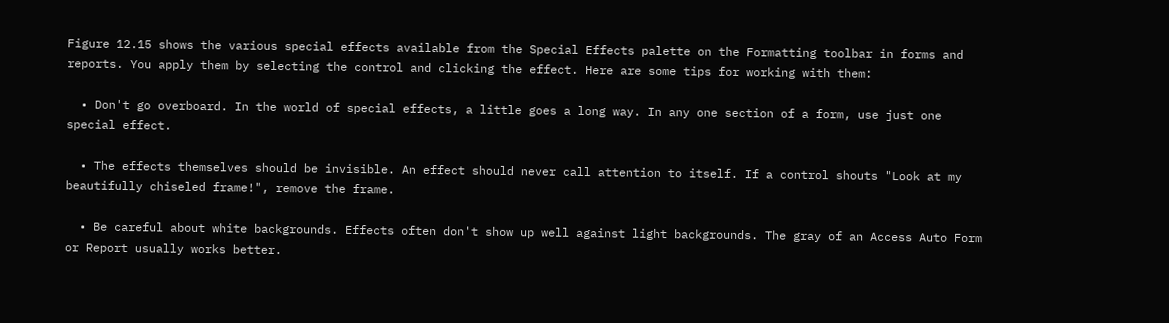Figure 12.15 shows the various special effects available from the Special Effects palette on the Formatting toolbar in forms and reports. You apply them by selecting the control and clicking the effect. Here are some tips for working with them:

  • Don't go overboard. In the world of special effects, a little goes a long way. In any one section of a form, use just one special effect.

  • The effects themselves should be invisible. An effect should never call attention to itself. If a control shouts "Look at my beautifully chiseled frame!", remove the frame.

  • Be careful about white backgrounds. Effects often don't show up well against light backgrounds. The gray of an Access Auto Form or Report usually works better.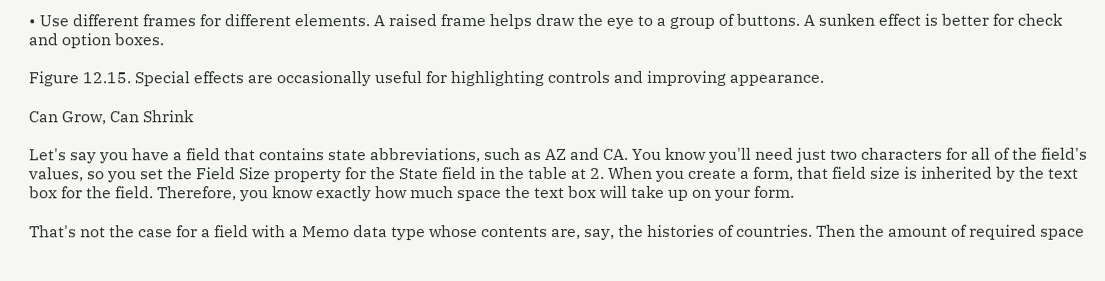• Use different frames for different elements. A raised frame helps draw the eye to a group of buttons. A sunken effect is better for check and option boxes.

Figure 12.15. Special effects are occasionally useful for highlighting controls and improving appearance.

Can Grow, Can Shrink

Let's say you have a field that contains state abbreviations, such as AZ and CA. You know you'll need just two characters for all of the field's values, so you set the Field Size property for the State field in the table at 2. When you create a form, that field size is inherited by the text box for the field. Therefore, you know exactly how much space the text box will take up on your form.

That's not the case for a field with a Memo data type whose contents are, say, the histories of countries. Then the amount of required space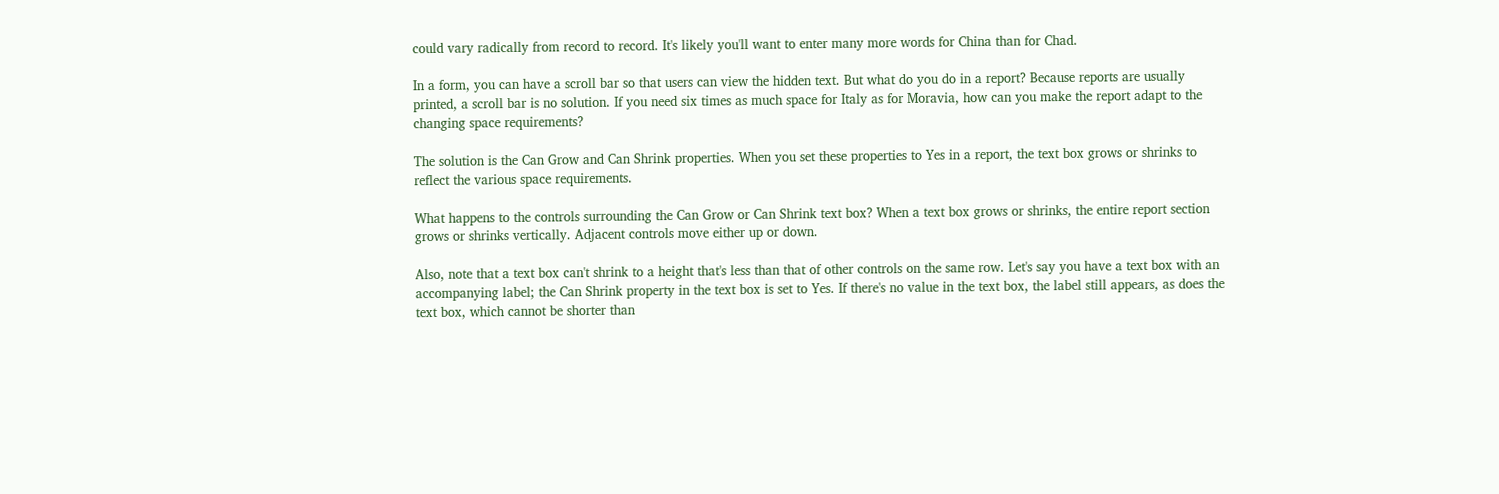could vary radically from record to record. It's likely you'll want to enter many more words for China than for Chad.

In a form, you can have a scroll bar so that users can view the hidden text. But what do you do in a report? Because reports are usually printed, a scroll bar is no solution. If you need six times as much space for Italy as for Moravia, how can you make the report adapt to the changing space requirements?

The solution is the Can Grow and Can Shrink properties. When you set these properties to Yes in a report, the text box grows or shrinks to reflect the various space requirements.

What happens to the controls surrounding the Can Grow or Can Shrink text box? When a text box grows or shrinks, the entire report section grows or shrinks vertically. Adjacent controls move either up or down.

Also, note that a text box can't shrink to a height that's less than that of other controls on the same row. Let's say you have a text box with an accompanying label; the Can Shrink property in the text box is set to Yes. If there's no value in the text box, the label still appears, as does the text box, which cannot be shorter than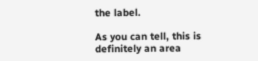the label.

As you can tell, this is definitely an area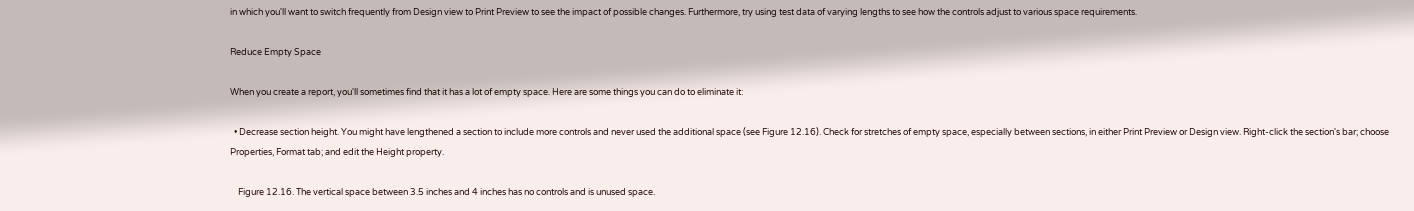in which you'll want to switch frequently from Design view to Print Preview to see the impact of possible changes. Furthermore, try using test data of varying lengths to see how the controls adjust to various space requirements.

Reduce Empty Space

When you create a report, you'll sometimes find that it has a lot of empty space. Here are some things you can do to eliminate it:

  • Decrease section height. You might have lengthened a section to include more controls and never used the additional space (see Figure 12.16). Check for stretches of empty space, especially between sections, in either Print Preview or Design view. Right-click the section's bar; choose Properties, Format tab; and edit the Height property.

    Figure 12.16. The vertical space between 3.5 inches and 4 inches has no controls and is unused space.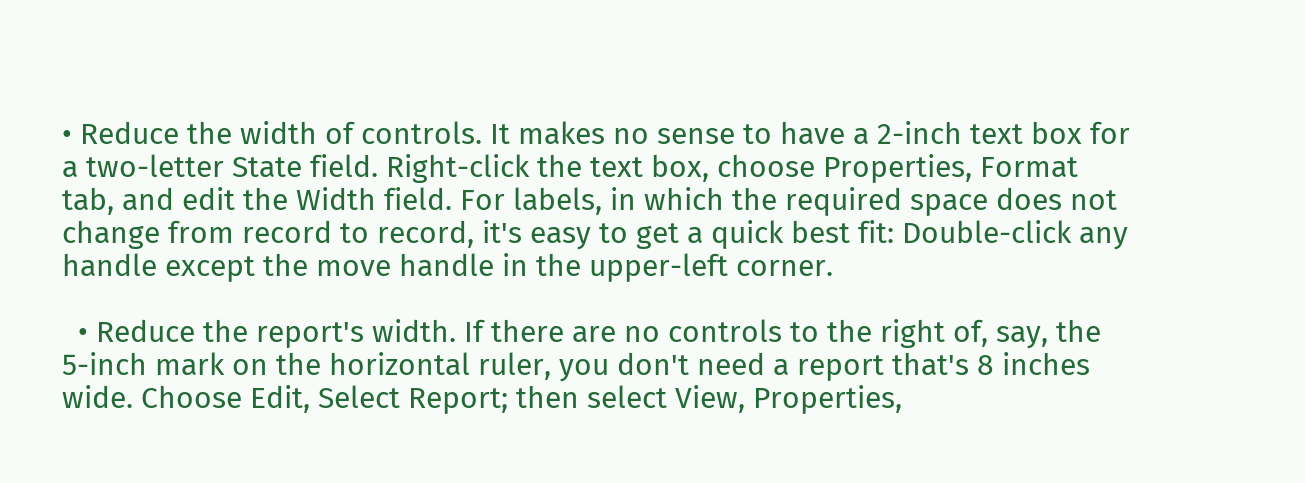• Reduce the width of controls. It makes no sense to have a 2-inch text box for a two-letter State field. Right-click the text box, choose Properties, Format tab, and edit the Width field. For labels, in which the required space does not change from record to record, it's easy to get a quick best fit: Double-click any handle except the move handle in the upper-left corner.

  • Reduce the report's width. If there are no controls to the right of, say, the 5-inch mark on the horizontal ruler, you don't need a report that's 8 inches wide. Choose Edit, Select Report; then select View, Properties,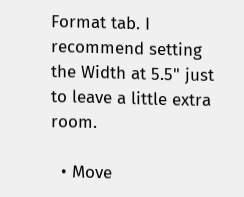Format tab. I recommend setting the Width at 5.5" just to leave a little extra room.

  • Move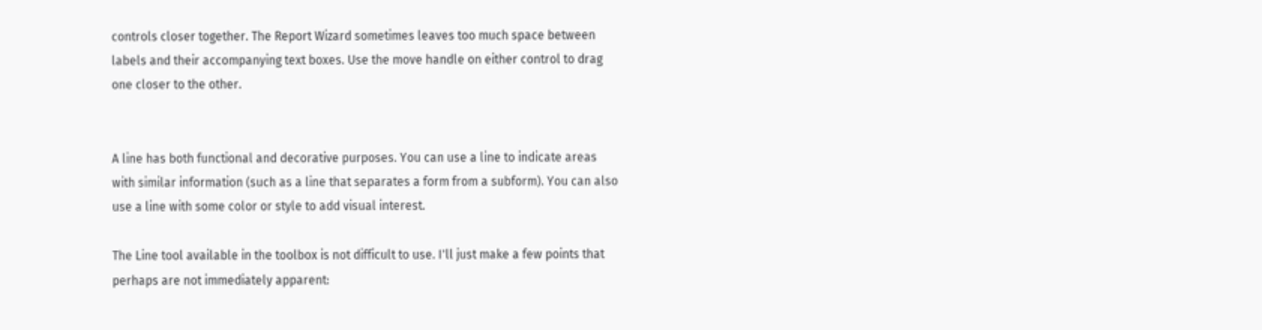controls closer together. The Report Wizard sometimes leaves too much space between labels and their accompanying text boxes. Use the move handle on either control to drag one closer to the other.


A line has both functional and decorative purposes. You can use a line to indicate areas with similar information (such as a line that separates a form from a subform). You can also use a line with some color or style to add visual interest.

The Line tool available in the toolbox is not difficult to use. I'll just make a few points that perhaps are not immediately apparent: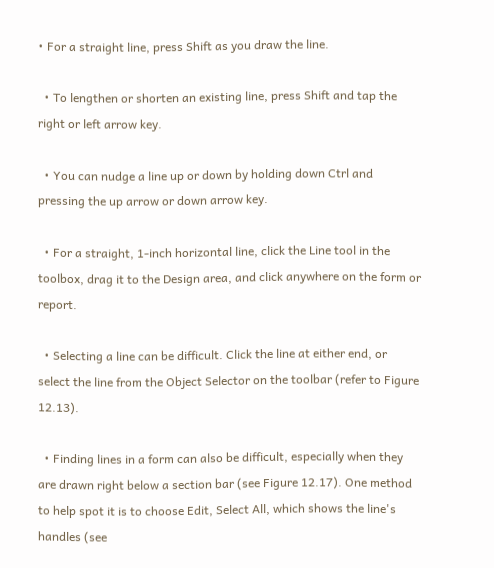• For a straight line, press Shift as you draw the line.

  • To lengthen or shorten an existing line, press Shift and tap the right or left arrow key.

  • You can nudge a line up or down by holding down Ctrl and pressing the up arrow or down arrow key.

  • For a straight, 1-inch horizontal line, click the Line tool in the toolbox, drag it to the Design area, and click anywhere on the form or report.

  • Selecting a line can be difficult. Click the line at either end, or select the line from the Object Selector on the toolbar (refer to Figure 12.13).

  • Finding lines in a form can also be difficult, especially when they are drawn right below a section bar (see Figure 12.17). One method to help spot it is to choose Edit, Select All, which shows the line's handles (see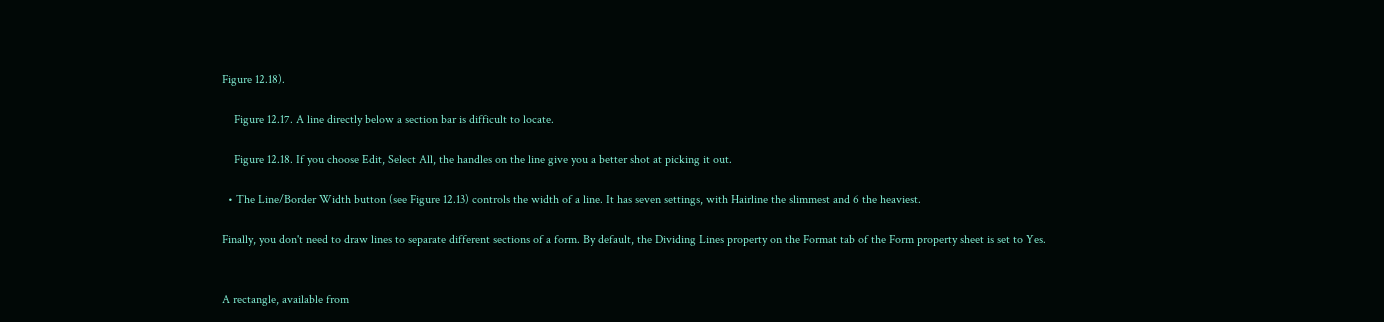Figure 12.18).

    Figure 12.17. A line directly below a section bar is difficult to locate.

    Figure 12.18. If you choose Edit, Select All, the handles on the line give you a better shot at picking it out.

  • The Line/Border Width button (see Figure 12.13) controls the width of a line. It has seven settings, with Hairline the slimmest and 6 the heaviest.

Finally, you don't need to draw lines to separate different sections of a form. By default, the Dividing Lines property on the Format tab of the Form property sheet is set to Yes.


A rectangle, available from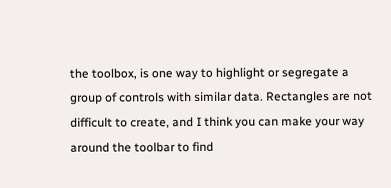the toolbox, is one way to highlight or segregate a group of controls with similar data. Rectangles are not difficult to create, and I think you can make your way around the toolbar to find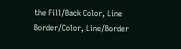the Fill/Back Color, Line Border/Color, Line/Border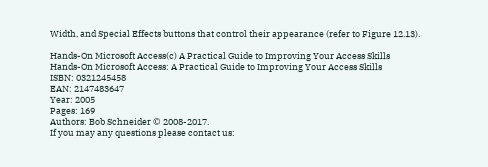Width, and Special Effects buttons that control their appearance (refer to Figure 12.13).

Hands-On Microsoft Access(c) A Practical Guide to Improving Your Access Skills
Hands-On Microsoft Access: A Practical Guide to Improving Your Access Skills
ISBN: 0321245458
EAN: 2147483647
Year: 2005
Pages: 169
Authors: Bob Schneider © 2008-2017.
If you may any questions please contact us: